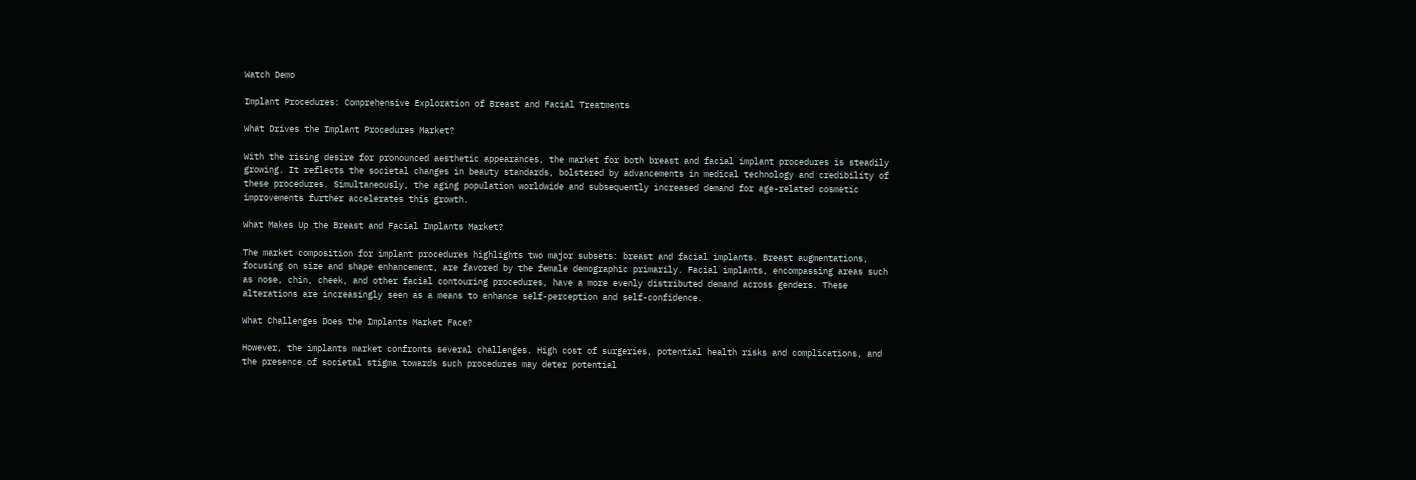Watch Demo

Implant Procedures: Comprehensive Exploration of Breast and Facial Treatments

What Drives the Implant Procedures Market?

With the rising desire for pronounced aesthetic appearances, the market for both breast and facial implant procedures is steadily growing. It reflects the societal changes in beauty standards, bolstered by advancements in medical technology and credibility of these procedures. Simultaneously, the aging population worldwide and subsequently increased demand for age-related cosmetic improvements further accelerates this growth.

What Makes Up the Breast and Facial Implants Market?

The market composition for implant procedures highlights two major subsets: breast and facial implants. Breast augmentations, focusing on size and shape enhancement, are favored by the female demographic primarily. Facial implants, encompassing areas such as nose, chin, cheek, and other facial contouring procedures, have a more evenly distributed demand across genders. These alterations are increasingly seen as a means to enhance self-perception and self-confidence.

What Challenges Does the Implants Market Face?

However, the implants market confronts several challenges. High cost of surgeries, potential health risks and complications, and the presence of societal stigma towards such procedures may deter potential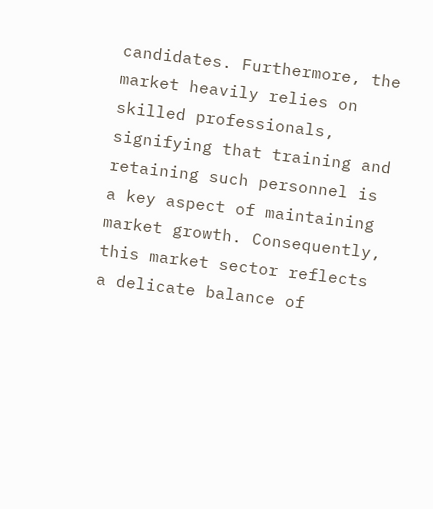candidates. Furthermore, the market heavily relies on skilled professionals, signifying that training and retaining such personnel is a key aspect of maintaining market growth. Consequently, this market sector reflects a delicate balance of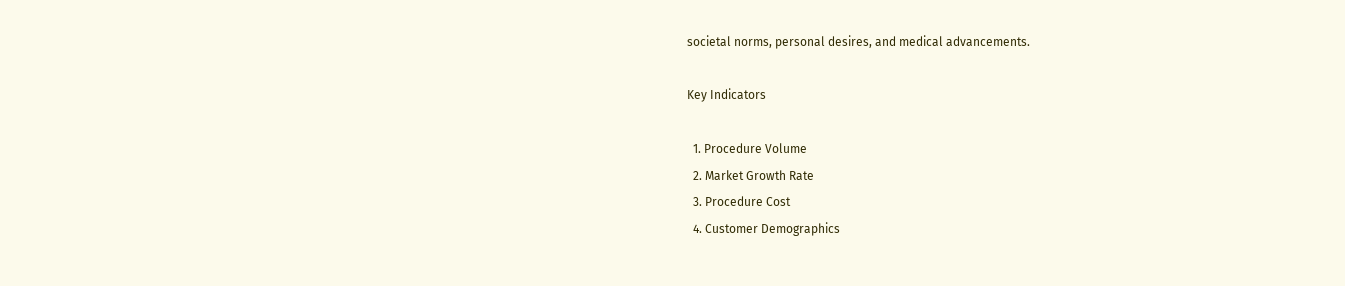societal norms, personal desires, and medical advancements.

Key Indicators

  1. Procedure Volume
  2. Market Growth Rate
  3. Procedure Cost
  4. Customer Demographics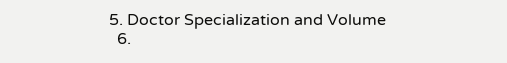5. Doctor Specialization and Volume
  6.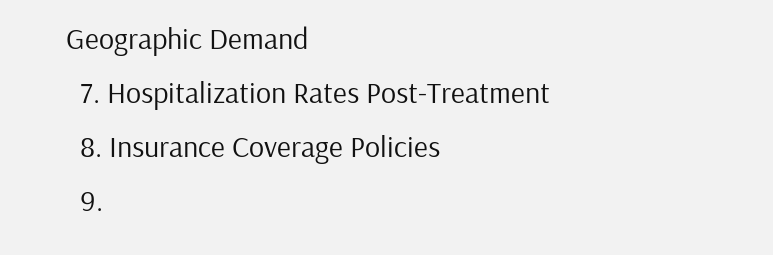Geographic Demand
  7. Hospitalization Rates Post-Treatment
  8. Insurance Coverage Policies
  9.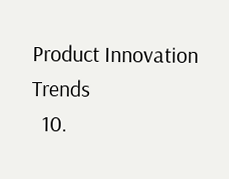Product Innovation Trends
  10.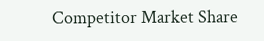Competitor Market Share